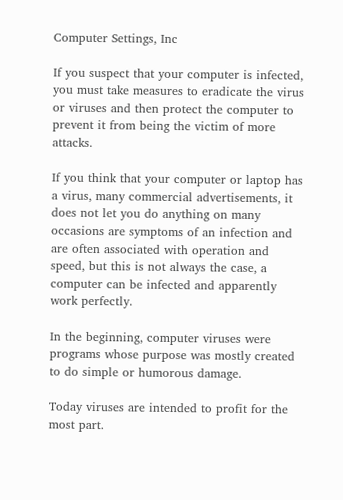Computer Settings, Inc

If you suspect that your computer is infected, you must take measures to eradicate the virus or viruses and then protect the computer to prevent it from being the victim of more attacks.

If you think that your computer or laptop has a virus, many commercial advertisements, it does not let you do anything on many occasions are symptoms of an infection and are often associated with operation and speed, but this is not always the case, a computer can be infected and apparently work perfectly.

In the beginning, computer viruses were programs whose purpose was mostly created to do simple or humorous damage.

Today viruses are intended to profit for the most part.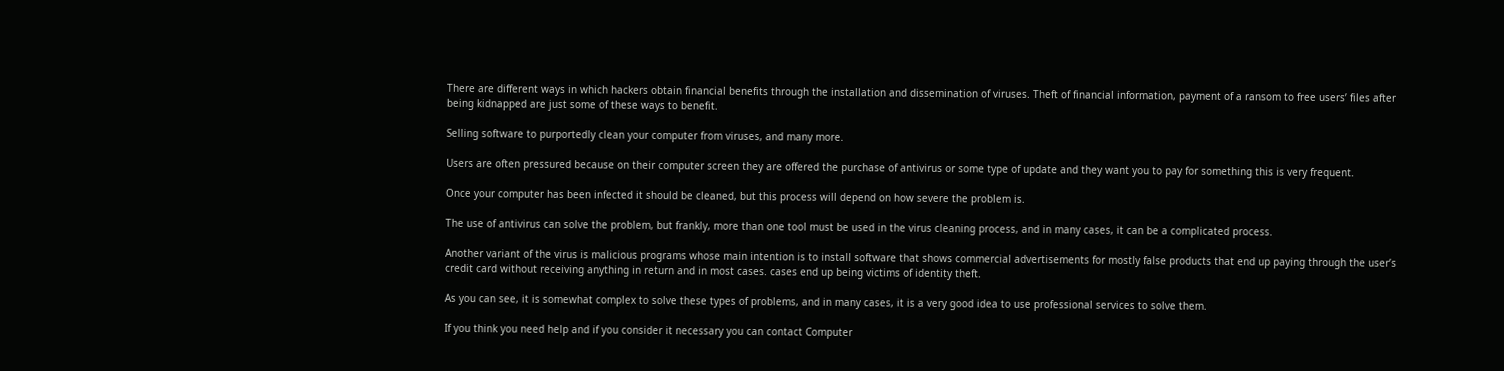There are different ways in which hackers obtain financial benefits through the installation and dissemination of viruses. Theft of financial information, payment of a ransom to free users’ files after being kidnapped are just some of these ways to benefit.

Selling software to purportedly clean your computer from viruses, and many more.

Users are often pressured because on their computer screen they are offered the purchase of antivirus or some type of update and they want you to pay for something this is very frequent.

Once your computer has been infected it should be cleaned, but this process will depend on how severe the problem is.

The use of antivirus can solve the problem, but frankly, more than one tool must be used in the virus cleaning process, and in many cases, it can be a complicated process.

Another variant of the virus is malicious programs whose main intention is to install software that shows commercial advertisements for mostly false products that end up paying through the user’s credit card without receiving anything in return and in most cases. cases end up being victims of identity theft.

As you can see, it is somewhat complex to solve these types of problems, and in many cases, it is a very good idea to use professional services to solve them.

If you think you need help and if you consider it necessary you can contact Computer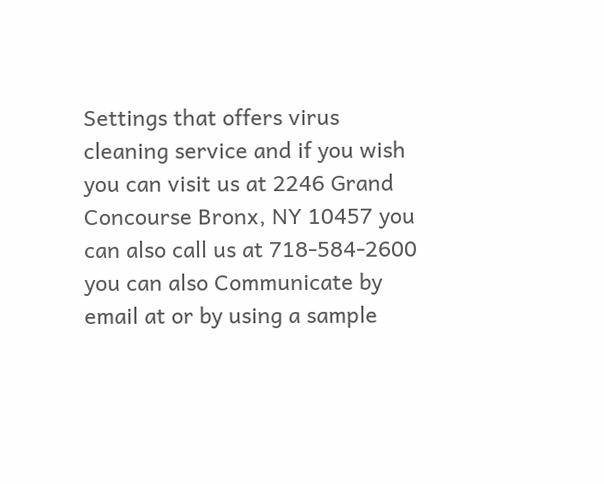Settings that offers virus cleaning service and if you wish you can visit us at 2246 Grand Concourse Bronx, NY 10457 you can also call us at 718-584-2600 you can also Communicate by email at or by using a sample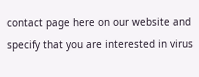contact page here on our website and specify that you are interested in virus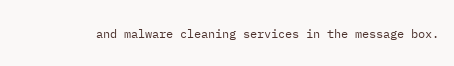and malware cleaning services in the message box.